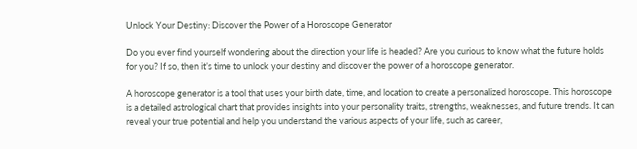Unlock Your Destiny: Discover the Power of a Horoscope Generator

Do you ever find yourself wondering about the direction your life is headed? Are you curious to know what the future holds for you? If so, then it’s time to unlock your destiny and discover the power of a horoscope generator.

A horoscope generator is a tool that uses your birth date, time, and location to create a personalized horoscope. This horoscope is a detailed astrological chart that provides insights into your personality traits, strengths, weaknesses, and future trends. It can reveal your true potential and help you understand the various aspects of your life, such as career,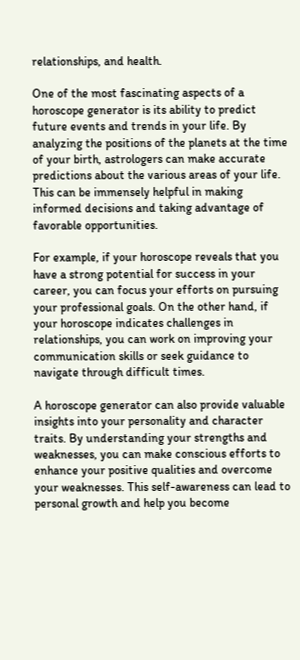relationships, and health.

One of the most fascinating aspects of a horoscope generator is its ability to predict future events and trends in your life. By analyzing the positions of the planets at the time of your birth, astrologers can make accurate predictions about the various areas of your life. This can be immensely helpful in making informed decisions and taking advantage of favorable opportunities.

For example, if your horoscope reveals that you have a strong potential for success in your career, you can focus your efforts on pursuing your professional goals. On the other hand, if your horoscope indicates challenges in relationships, you can work on improving your communication skills or seek guidance to navigate through difficult times.

A horoscope generator can also provide valuable insights into your personality and character traits. By understanding your strengths and weaknesses, you can make conscious efforts to enhance your positive qualities and overcome your weaknesses. This self-awareness can lead to personal growth and help you become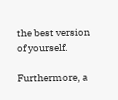the best version of yourself.

Furthermore, a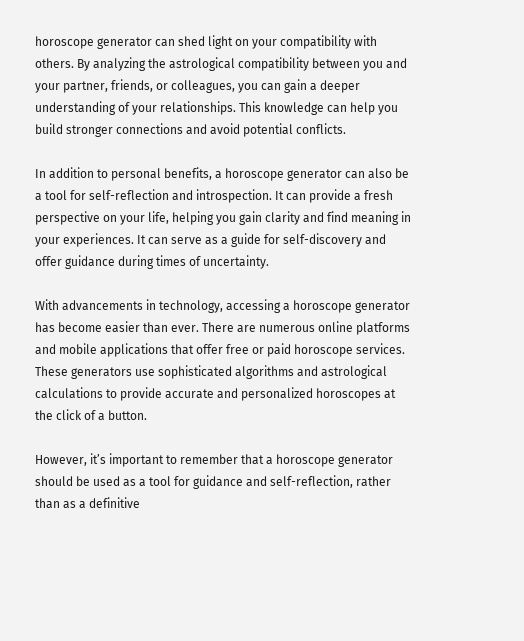horoscope generator can shed light on your compatibility with others. By analyzing the astrological compatibility between you and your partner, friends, or colleagues, you can gain a deeper understanding of your relationships. This knowledge can help you build stronger connections and avoid potential conflicts.

In addition to personal benefits, a horoscope generator can also be a tool for self-reflection and introspection. It can provide a fresh perspective on your life, helping you gain clarity and find meaning in your experiences. It can serve as a guide for self-discovery and offer guidance during times of uncertainty.

With advancements in technology, accessing a horoscope generator has become easier than ever. There are numerous online platforms and mobile applications that offer free or paid horoscope services. These generators use sophisticated algorithms and astrological calculations to provide accurate and personalized horoscopes at the click of a button.

However, it’s important to remember that a horoscope generator should be used as a tool for guidance and self-reflection, rather than as a definitive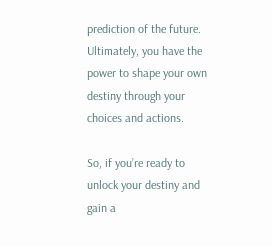prediction of the future. Ultimately, you have the power to shape your own destiny through your choices and actions.

So, if you’re ready to unlock your destiny and gain a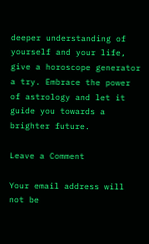deeper understanding of yourself and your life, give a horoscope generator a try. Embrace the power of astrology and let it guide you towards a brighter future.

Leave a Comment

Your email address will not be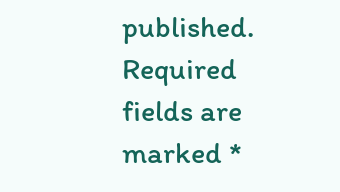published. Required fields are marked *